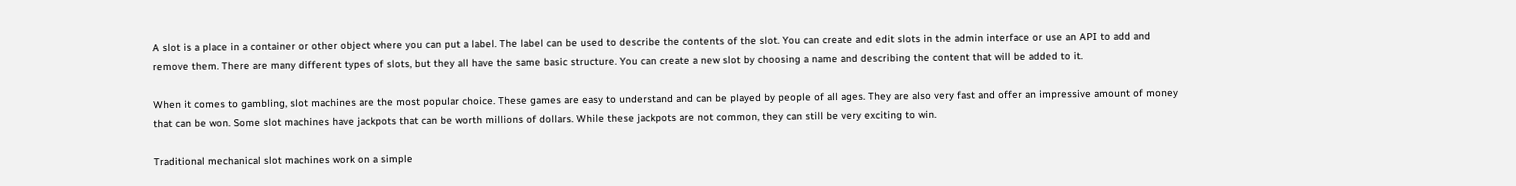A slot is a place in a container or other object where you can put a label. The label can be used to describe the contents of the slot. You can create and edit slots in the admin interface or use an API to add and remove them. There are many different types of slots, but they all have the same basic structure. You can create a new slot by choosing a name and describing the content that will be added to it.

When it comes to gambling, slot machines are the most popular choice. These games are easy to understand and can be played by people of all ages. They are also very fast and offer an impressive amount of money that can be won. Some slot machines have jackpots that can be worth millions of dollars. While these jackpots are not common, they can still be very exciting to win.

Traditional mechanical slot machines work on a simple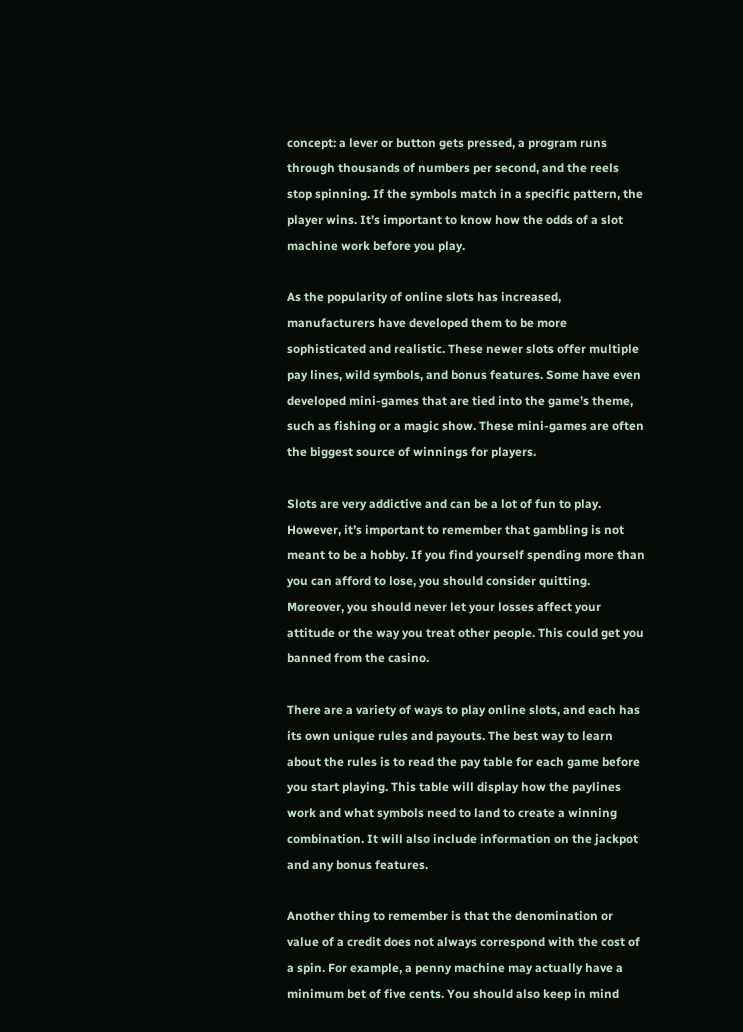concept: a lever or button gets pressed, a program runs through thousands of numbers per second, and the reels stop spinning. If the symbols match in a specific pattern, the player wins. It’s important to know how the odds of a slot machine work before you play.

As the popularity of online slots has increased, manufacturers have developed them to be more sophisticated and realistic. These newer slots offer multiple pay lines, wild symbols, and bonus features. Some have even developed mini-games that are tied into the game’s theme, such as fishing or a magic show. These mini-games are often the biggest source of winnings for players.

Slots are very addictive and can be a lot of fun to play. However, it’s important to remember that gambling is not meant to be a hobby. If you find yourself spending more than you can afford to lose, you should consider quitting. Moreover, you should never let your losses affect your attitude or the way you treat other people. This could get you banned from the casino.

There are a variety of ways to play online slots, and each has its own unique rules and payouts. The best way to learn about the rules is to read the pay table for each game before you start playing. This table will display how the paylines work and what symbols need to land to create a winning combination. It will also include information on the jackpot and any bonus features.

Another thing to remember is that the denomination or value of a credit does not always correspond with the cost of a spin. For example, a penny machine may actually have a minimum bet of five cents. You should also keep in mind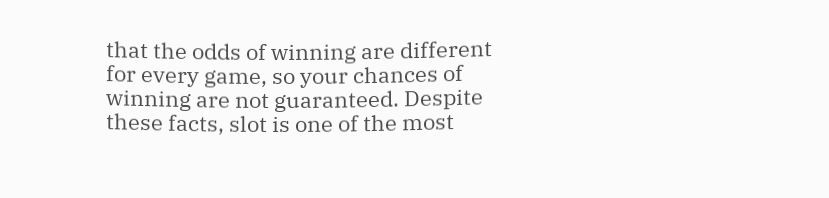that the odds of winning are different for every game, so your chances of winning are not guaranteed. Despite these facts, slot is one of the most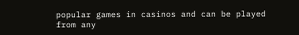popular games in casinos and can be played from any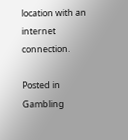location with an internet connection.

Posted in Gambling